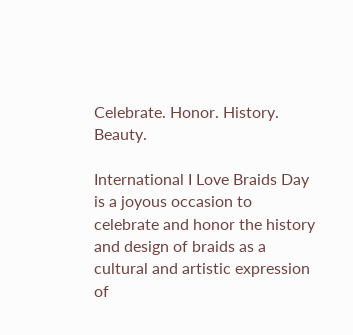Celebrate. Honor. History. Beauty.

International I Love Braids Day is a joyous occasion to celebrate and honor the history and design of braids as a cultural and artistic expression of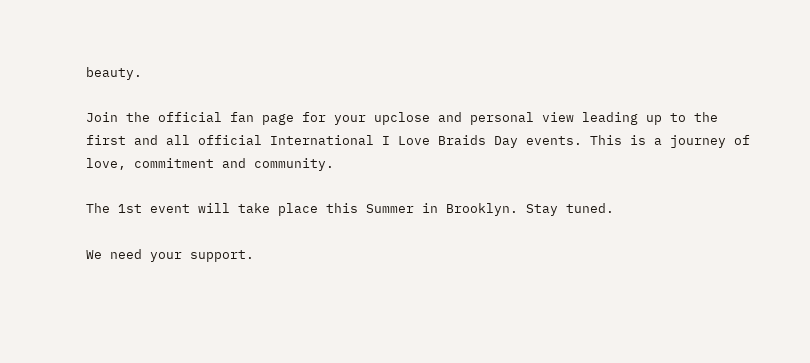beauty.

Join the official fan page for your upclose and personal view leading up to the first and all official International I Love Braids Day events. This is a journey of love, commitment and community.

The 1st event will take place this Summer in Brooklyn. Stay tuned.

We need your support.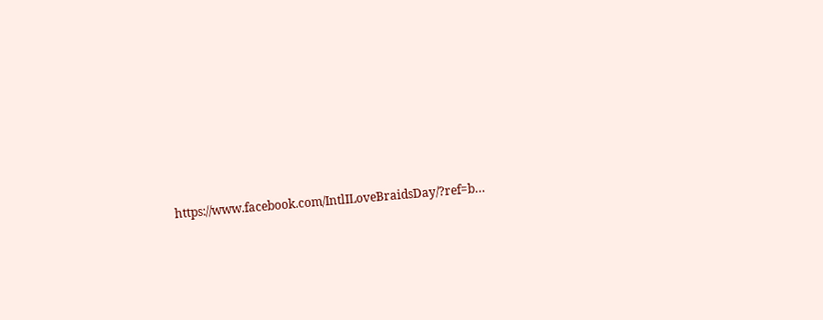https://www.facebook.com/IntlILoveBraidsDay/?ref=b…